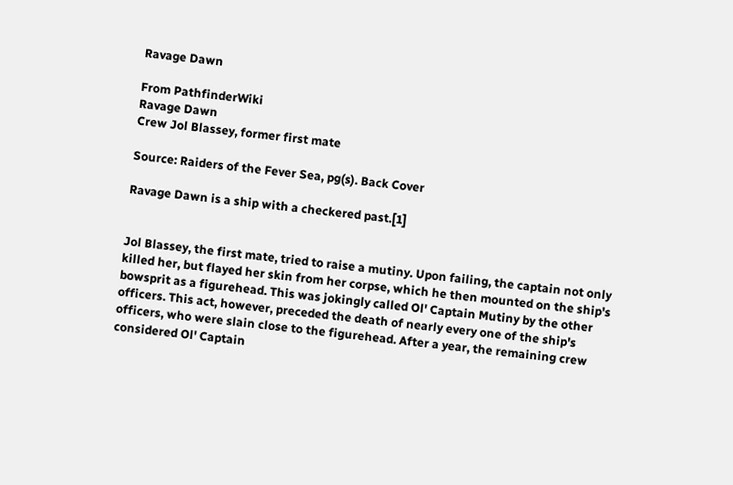Ravage Dawn

From PathfinderWiki
Ravage Dawn
Crew Jol Blassey, former first mate

Source: Raiders of the Fever Sea, pg(s). Back Cover

Ravage Dawn is a ship with a checkered past.[1]


Jol Blassey, the first mate, tried to raise a mutiny. Upon failing, the captain not only killed her, but flayed her skin from her corpse, which he then mounted on the ship's bowsprit as a figurehead. This was jokingly called Ol' Captain Mutiny by the other officers. This act, however, preceded the death of nearly every one of the ship's officers, who were slain close to the figurehead. After a year, the remaining crew considered Ol' Captain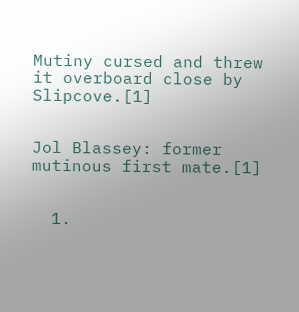Mutiny cursed and threw it overboard close by Slipcove.[1]


Jol Blassey: former mutinous first mate.[1]


  1.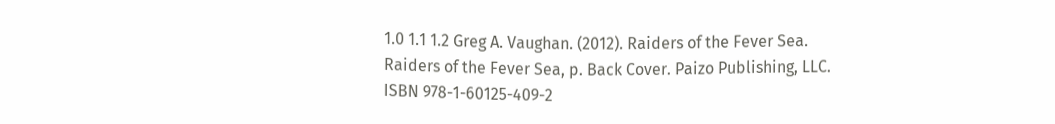1.0 1.1 1.2 Greg A. Vaughan. (2012). Raiders of the Fever Sea. Raiders of the Fever Sea, p. Back Cover. Paizo Publishing, LLC. ISBN 978-1-60125-409-2